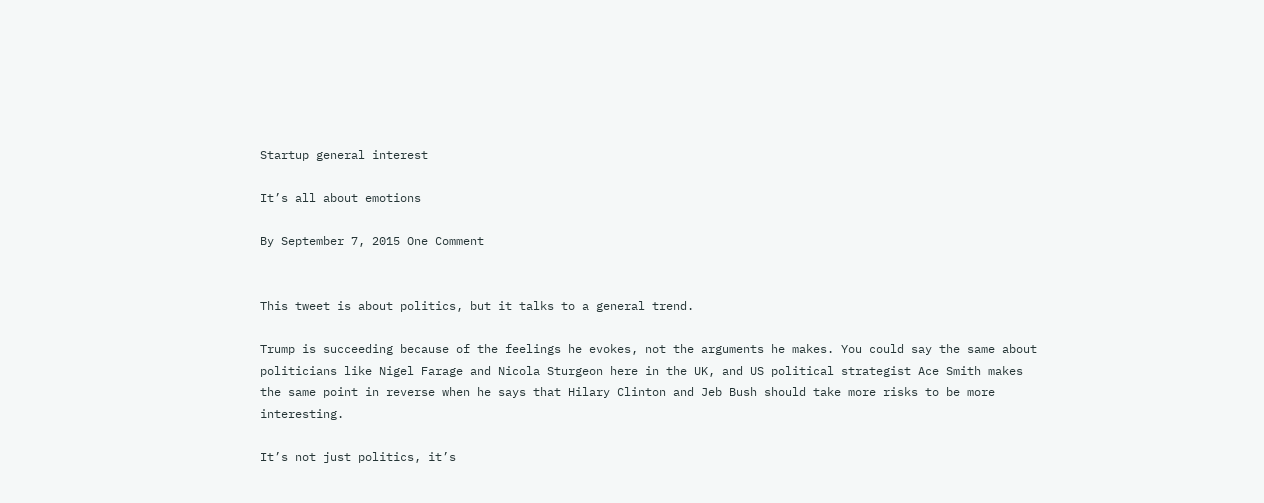Startup general interest

It’s all about emotions

By September 7, 2015 One Comment


This tweet is about politics, but it talks to a general trend.

Trump is succeeding because of the feelings he evokes, not the arguments he makes. You could say the same about politicians like Nigel Farage and Nicola Sturgeon here in the UK, and US political strategist Ace Smith makes the same point in reverse when he says that Hilary Clinton and Jeb Bush should take more risks to be more interesting.

It’s not just politics, it’s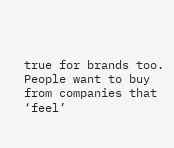true for brands too. People want to buy from companies that ‘feel’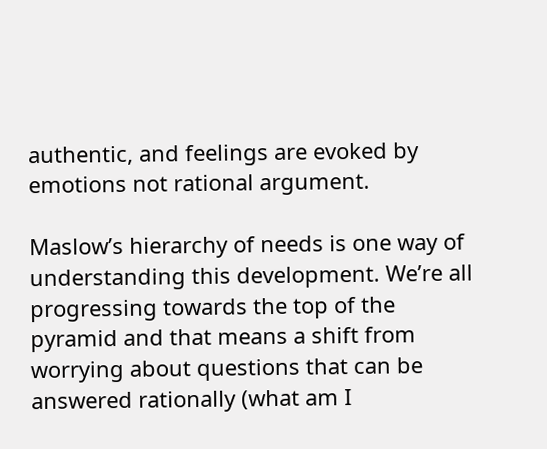authentic, and feelings are evoked by emotions not rational argument.

Maslow’s hierarchy of needs is one way of understanding this development. We’re all progressing towards the top of the pyramid and that means a shift from worrying about questions that can be answered rationally (what am I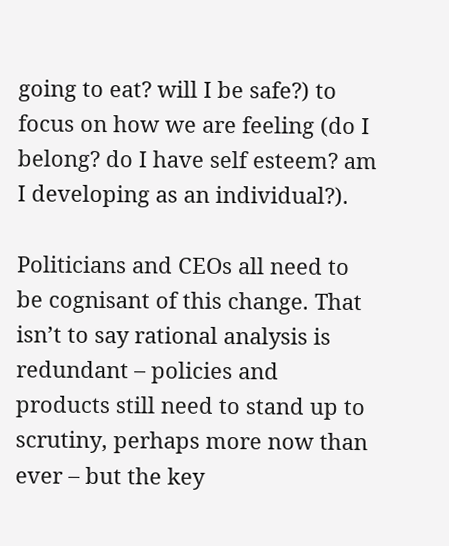going to eat? will I be safe?) to focus on how we are feeling (do I belong? do I have self esteem? am I developing as an individual?).

Politicians and CEOs all need to be cognisant of this change. That isn’t to say rational analysis is redundant – policies and products still need to stand up to scrutiny, perhaps more now than ever – but the key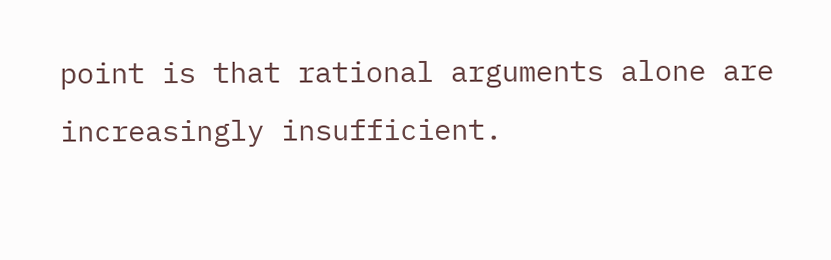point is that rational arguments alone are increasingly insufficient.